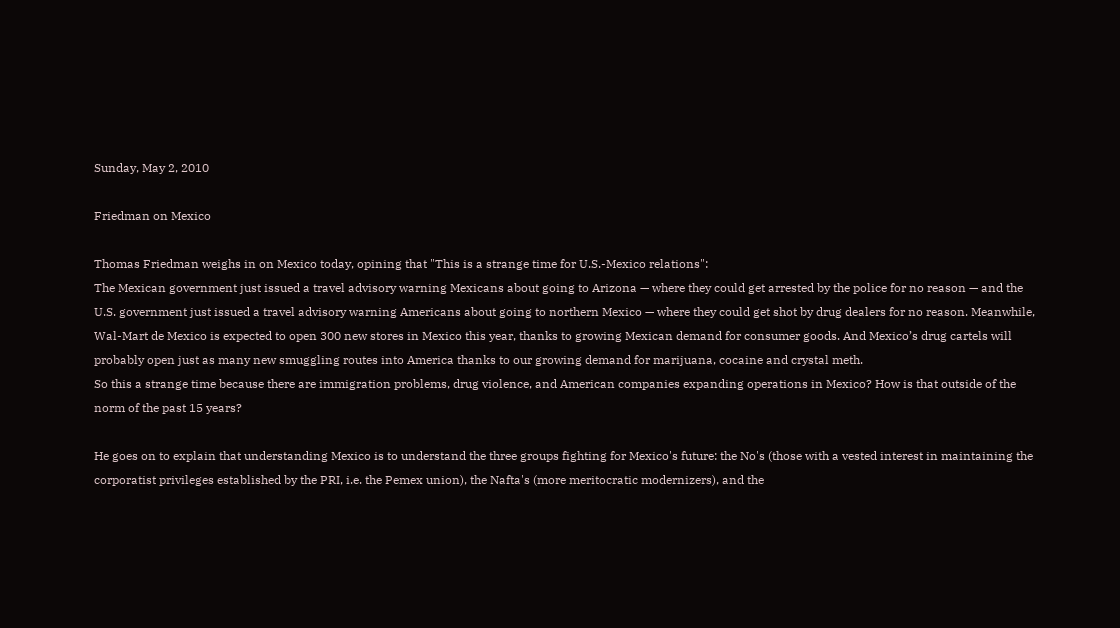Sunday, May 2, 2010

Friedman on Mexico

Thomas Friedman weighs in on Mexico today, opining that "This is a strange time for U.S.-Mexico relations":
The Mexican government just issued a travel advisory warning Mexicans about going to Arizona — where they could get arrested by the police for no reason — and the U.S. government just issued a travel advisory warning Americans about going to northern Mexico — where they could get shot by drug dealers for no reason. Meanwhile, Wal-Mart de Mexico is expected to open 300 new stores in Mexico this year, thanks to growing Mexican demand for consumer goods. And Mexico’s drug cartels will probably open just as many new smuggling routes into America thanks to our growing demand for marijuana, cocaine and crystal meth.
So this a strange time because there are immigration problems, drug violence, and American companies expanding operations in Mexico? How is that outside of the norm of the past 15 years?

He goes on to explain that understanding Mexico is to understand the three groups fighting for Mexico's future: the No's (those with a vested interest in maintaining the corporatist privileges established by the PRI, i.e. the Pemex union), the Nafta's (more meritocratic modernizers), and the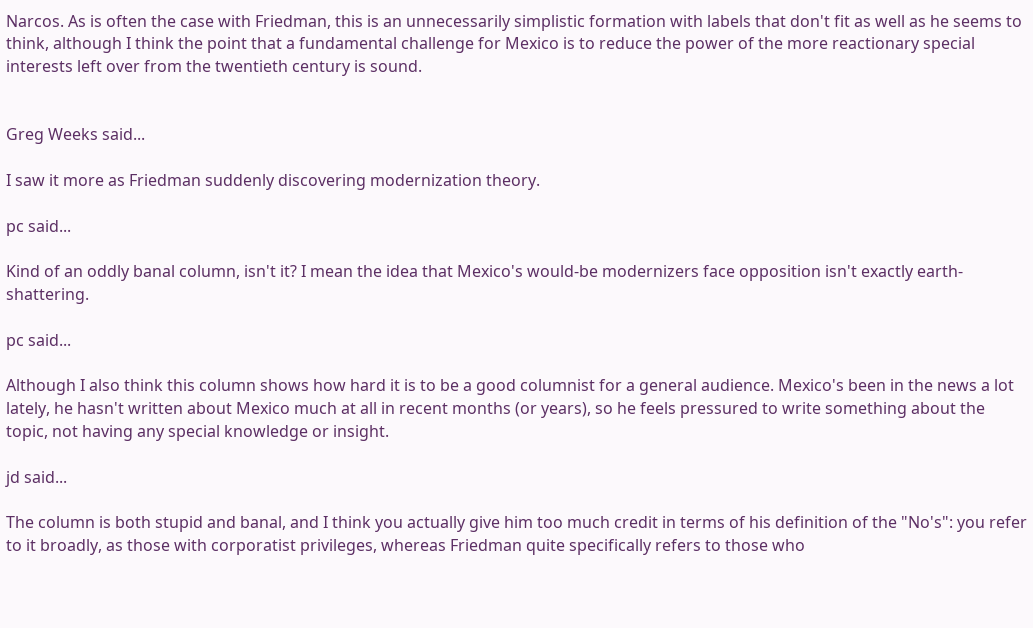Narcos. As is often the case with Friedman, this is an unnecessarily simplistic formation with labels that don't fit as well as he seems to think, although I think the point that a fundamental challenge for Mexico is to reduce the power of the more reactionary special interests left over from the twentieth century is sound.


Greg Weeks said...

I saw it more as Friedman suddenly discovering modernization theory.

pc said...

Kind of an oddly banal column, isn't it? I mean the idea that Mexico's would-be modernizers face opposition isn't exactly earth-shattering.

pc said...

Although I also think this column shows how hard it is to be a good columnist for a general audience. Mexico's been in the news a lot lately, he hasn't written about Mexico much at all in recent months (or years), so he feels pressured to write something about the topic, not having any special knowledge or insight.

jd said...

The column is both stupid and banal, and I think you actually give him too much credit in terms of his definition of the "No's": you refer to it broadly, as those with corporatist privileges, whereas Friedman quite specifically refers to those who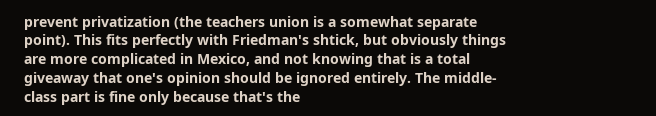prevent privatization (the teachers union is a somewhat separate point). This fits perfectly with Friedman's shtick, but obviously things are more complicated in Mexico, and not knowing that is a total giveaway that one's opinion should be ignored entirely. The middle-class part is fine only because that's the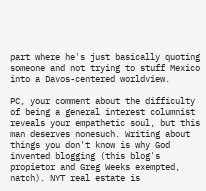part where he's just basically quoting someone and not trying to stuff Mexico into a Davos-centered worldview.

PC, your comment about the difficulty of being a general interest columnist reveals your empathetic soul, but this man deserves nonesuch. Writing about things you don't know is why God invented blogging (this blog's propietor and Greg Weeks exempted, natch). NYT real estate is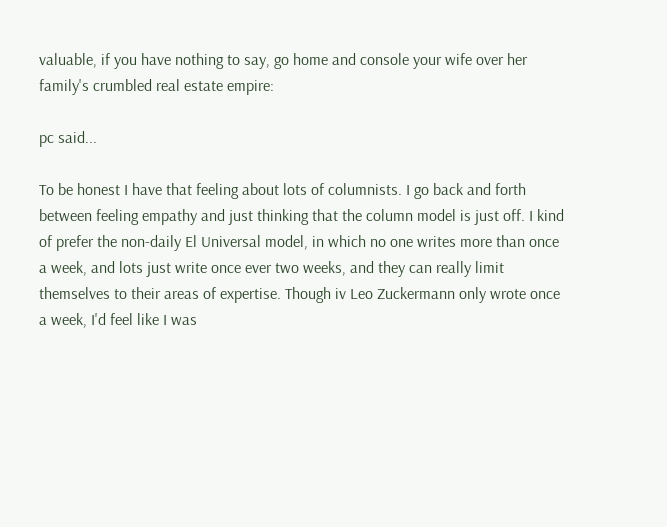valuable, if you have nothing to say, go home and console your wife over her family's crumbled real estate empire:

pc said...

To be honest I have that feeling about lots of columnists. I go back and forth between feeling empathy and just thinking that the column model is just off. I kind of prefer the non-daily El Universal model, in which no one writes more than once a week, and lots just write once ever two weeks, and they can really limit themselves to their areas of expertise. Though iv Leo Zuckermann only wrote once a week, I'd feel like I was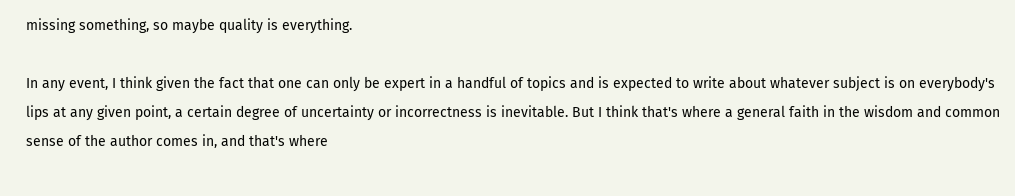missing something, so maybe quality is everything.

In any event, I think given the fact that one can only be expert in a handful of topics and is expected to write about whatever subject is on everybody's lips at any given point, a certain degree of uncertainty or incorrectness is inevitable. But I think that's where a general faith in the wisdom and common sense of the author comes in, and that's where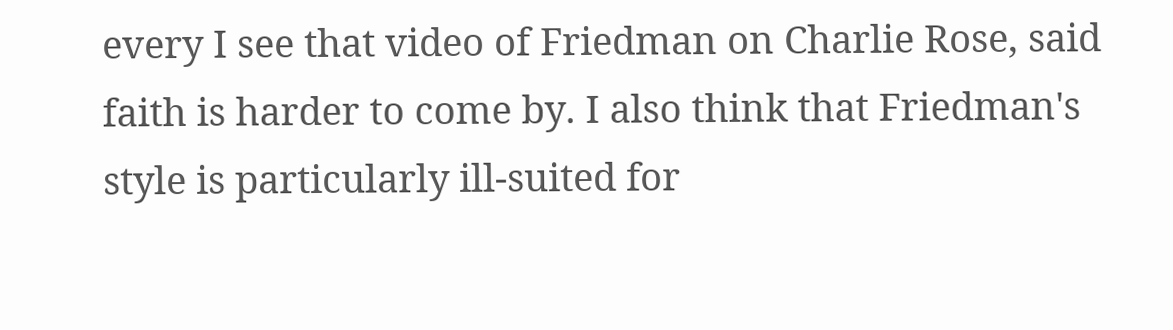every I see that video of Friedman on Charlie Rose, said faith is harder to come by. I also think that Friedman's style is particularly ill-suited for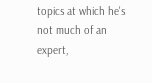topics at which he's not much of an expert,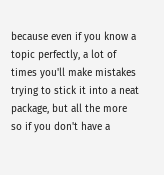because even if you know a topic perfectly, a lot of times you'll make mistakes trying to stick it into a neat package, but all the more so if you don't have a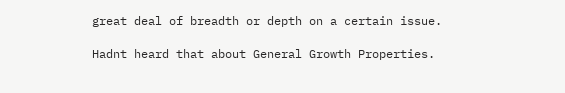great deal of breadth or depth on a certain issue.

Hadnt heard that about General Growth Properties.